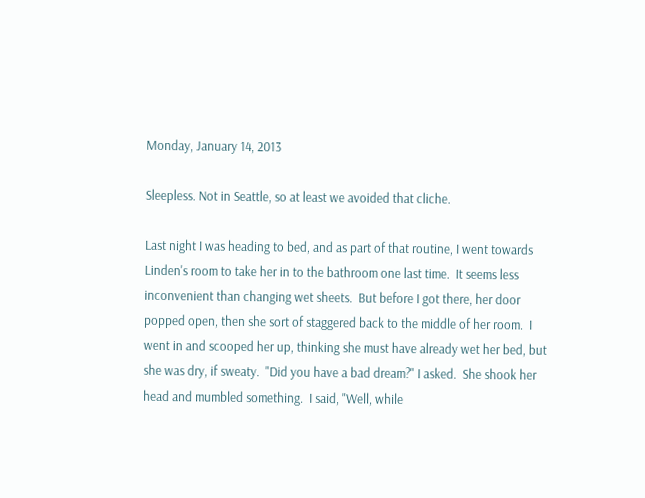Monday, January 14, 2013

Sleepless. Not in Seattle, so at least we avoided that cliche.

Last night I was heading to bed, and as part of that routine, I went towards Linden's room to take her in to the bathroom one last time.  It seems less inconvenient than changing wet sheets.  But before I got there, her door popped open, then she sort of staggered back to the middle of her room.  I went in and scooped her up, thinking she must have already wet her bed, but she was dry, if sweaty.  "Did you have a bad dream?" I asked.  She shook her head and mumbled something.  I said, "Well, while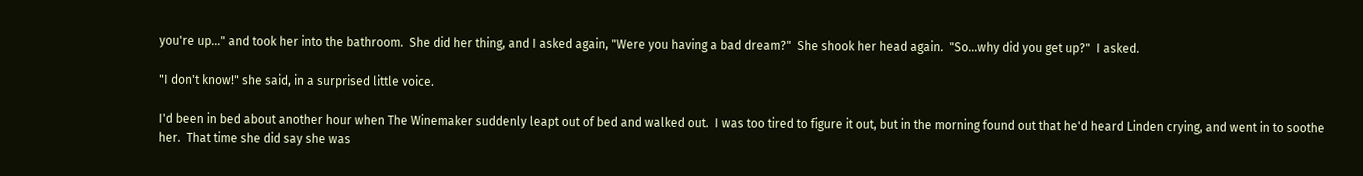you're up..." and took her into the bathroom.  She did her thing, and I asked again, "Were you having a bad dream?"  She shook her head again.  "So...why did you get up?"  I asked.

"I don't know!" she said, in a surprised little voice.

I'd been in bed about another hour when The Winemaker suddenly leapt out of bed and walked out.  I was too tired to figure it out, but in the morning found out that he'd heard Linden crying, and went in to soothe her.  That time she did say she was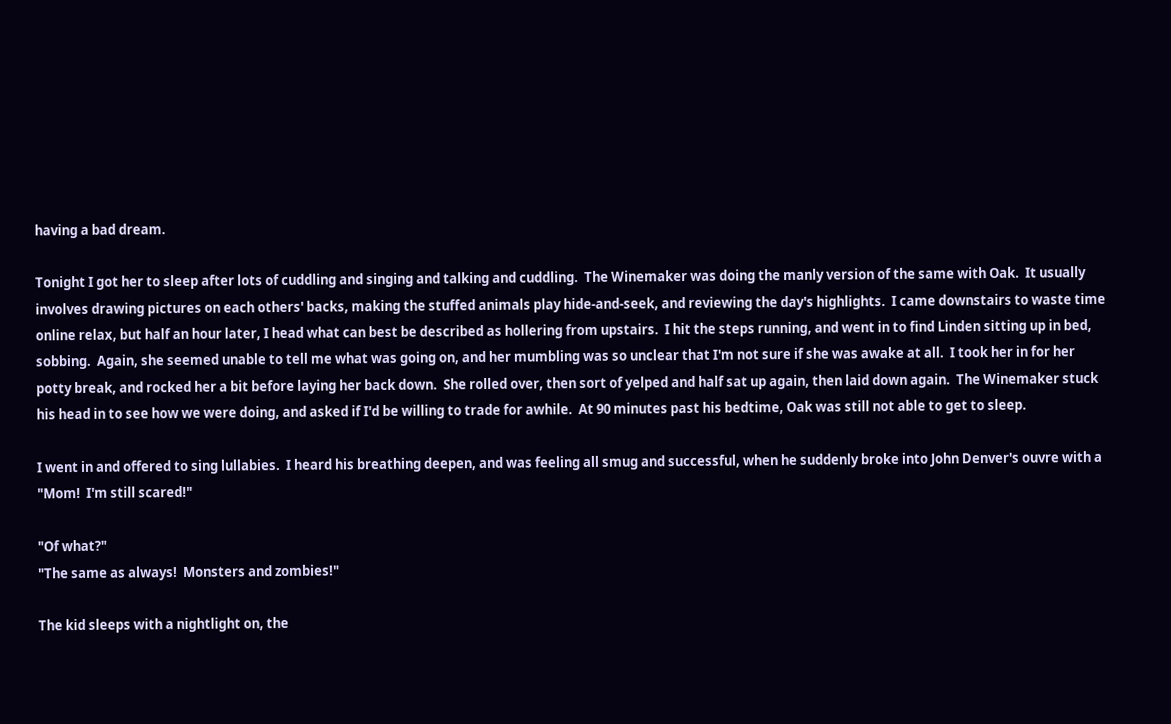having a bad dream.

Tonight I got her to sleep after lots of cuddling and singing and talking and cuddling.  The Winemaker was doing the manly version of the same with Oak.  It usually involves drawing pictures on each others' backs, making the stuffed animals play hide-and-seek, and reviewing the day's highlights.  I came downstairs to waste time online relax, but half an hour later, I head what can best be described as hollering from upstairs.  I hit the steps running, and went in to find Linden sitting up in bed, sobbing.  Again, she seemed unable to tell me what was going on, and her mumbling was so unclear that I'm not sure if she was awake at all.  I took her in for her potty break, and rocked her a bit before laying her back down.  She rolled over, then sort of yelped and half sat up again, then laid down again.  The Winemaker stuck his head in to see how we were doing, and asked if I'd be willing to trade for awhile.  At 90 minutes past his bedtime, Oak was still not able to get to sleep.

I went in and offered to sing lullabies.  I heard his breathing deepen, and was feeling all smug and successful, when he suddenly broke into John Denver's ouvre with a "Mom!  I'm still scared!"

"Of what?"
"The same as always!  Monsters and zombies!"

The kid sleeps with a nightlight on, the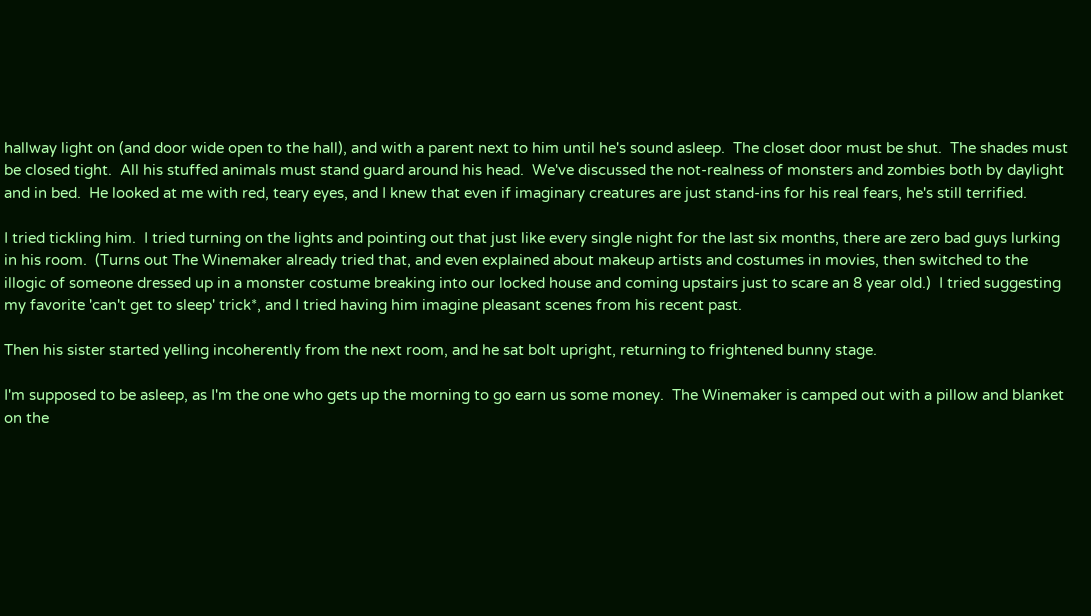hallway light on (and door wide open to the hall), and with a parent next to him until he's sound asleep.  The closet door must be shut.  The shades must be closed tight.  All his stuffed animals must stand guard around his head.  We've discussed the not-realness of monsters and zombies both by daylight and in bed.  He looked at me with red, teary eyes, and I knew that even if imaginary creatures are just stand-ins for his real fears, he's still terrified.

I tried tickling him.  I tried turning on the lights and pointing out that just like every single night for the last six months, there are zero bad guys lurking in his room.  (Turns out The Winemaker already tried that, and even explained about makeup artists and costumes in movies, then switched to the illogic of someone dressed up in a monster costume breaking into our locked house and coming upstairs just to scare an 8 year old.)  I tried suggesting my favorite 'can't get to sleep' trick*, and I tried having him imagine pleasant scenes from his recent past.

Then his sister started yelling incoherently from the next room, and he sat bolt upright, returning to frightened bunny stage.

I'm supposed to be asleep, as I'm the one who gets up the morning to go earn us some money.  The Winemaker is camped out with a pillow and blanket on the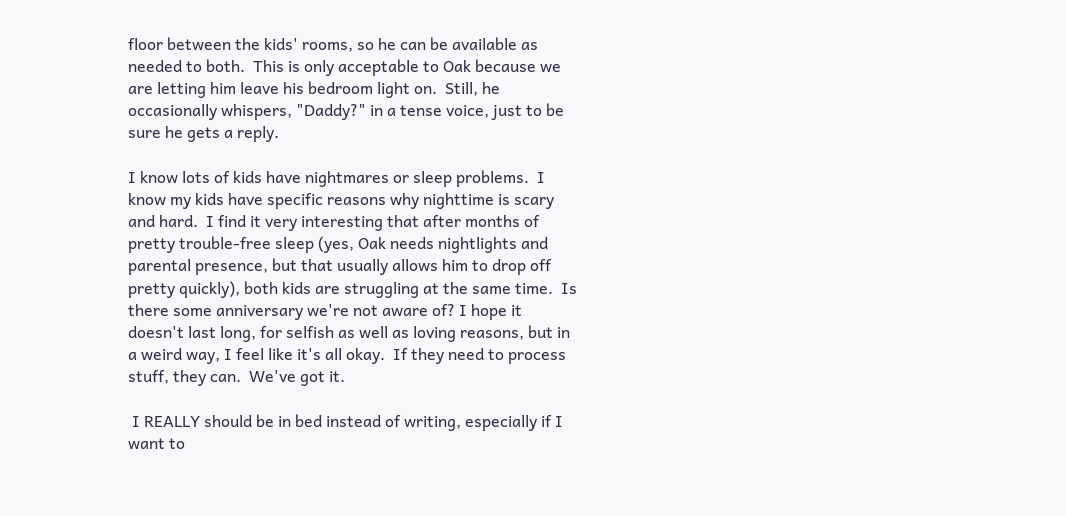floor between the kids' rooms, so he can be available as needed to both.  This is only acceptable to Oak because we are letting him leave his bedroom light on.  Still, he occasionally whispers, "Daddy?" in a tense voice, just to be sure he gets a reply.

I know lots of kids have nightmares or sleep problems.  I know my kids have specific reasons why nighttime is scary and hard.  I find it very interesting that after months of pretty trouble-free sleep (yes, Oak needs nightlights and parental presence, but that usually allows him to drop off pretty quickly), both kids are struggling at the same time.  Is there some anniversary we're not aware of? I hope it doesn't last long, for selfish as well as loving reasons, but in a weird way, I feel like it's all okay.  If they need to process stuff, they can.  We've got it.

 I REALLY should be in bed instead of writing, especially if I want to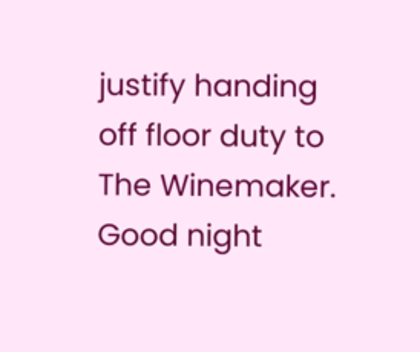justify handing off floor duty to The Winemaker.  Good night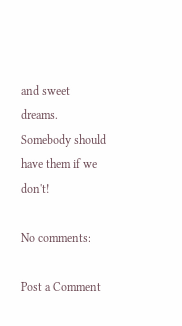and sweet dreams.  Somebody should have them if we don't!

No comments:

Post a Comment